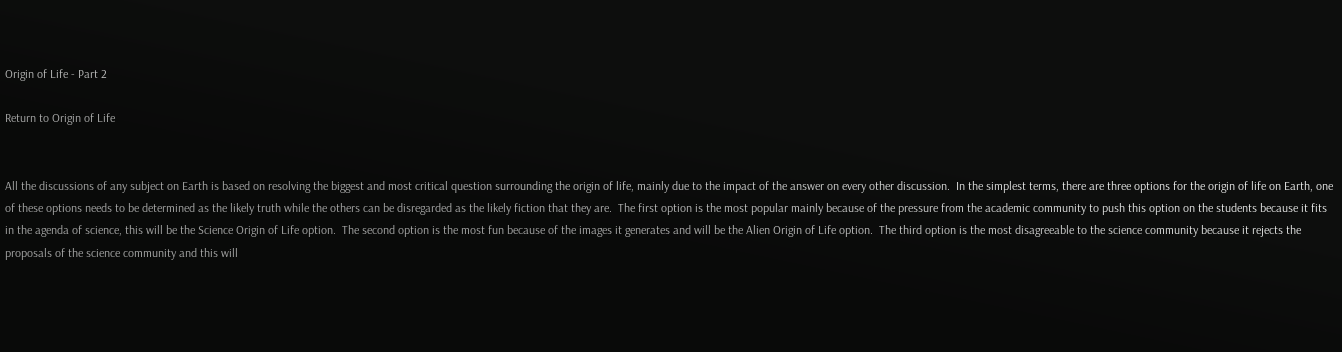Origin of Life - Part 2

Return to Origin of Life


All the discussions of any subject on Earth is based on resolving the biggest and most critical question surrounding the origin of life, mainly due to the impact of the answer on every other discussion.  In the simplest terms, there are three options for the origin of life on Earth, one of these options needs to be determined as the likely truth while the others can be disregarded as the likely fiction that they are.  The first option is the most popular mainly because of the pressure from the academic community to push this option on the students because it fits in the agenda of science, this will be the Science Origin of Life option.  The second option is the most fun because of the images it generates and will be the Alien Origin of Life option.  The third option is the most disagreeable to the science community because it rejects the proposals of the science community and this will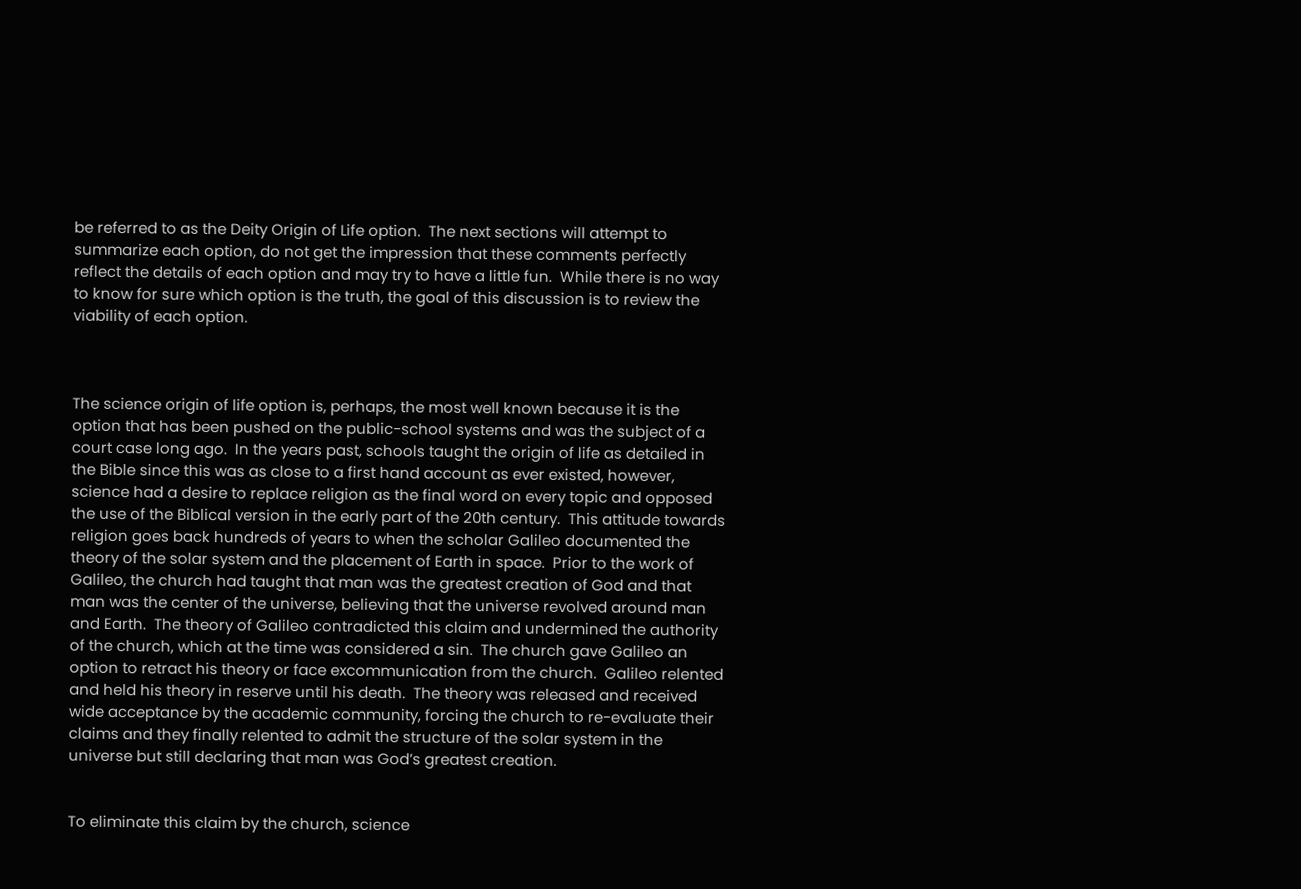be referred to as the Deity Origin of Life option.  The next sections will attempt to summarize each option, do not get the impression that these comments perfectly reflect the details of each option and may try to have a little fun.  While there is no way to know for sure which option is the truth, the goal of this discussion is to review the viability of each option.



The science origin of life option is, perhaps, the most well known because it is the option that has been pushed on the public-school systems and was the subject of a court case long ago.  In the years past, schools taught the origin of life as detailed in the Bible since this was as close to a first hand account as ever existed, however, science had a desire to replace religion as the final word on every topic and opposed the use of the Biblical version in the early part of the 20th century.  This attitude towards religion goes back hundreds of years to when the scholar Galileo documented the theory of the solar system and the placement of Earth in space.  Prior to the work of Galileo, the church had taught that man was the greatest creation of God and that man was the center of the universe, believing that the universe revolved around man and Earth.  The theory of Galileo contradicted this claim and undermined the authority of the church, which at the time was considered a sin.  The church gave Galileo an option to retract his theory or face excommunication from the church.  Galileo relented and held his theory in reserve until his death.  The theory was released and received wide acceptance by the academic community, forcing the church to re-evaluate their claims and they finally relented to admit the structure of the solar system in the universe but still declaring that man was God’s greatest creation.


To eliminate this claim by the church, science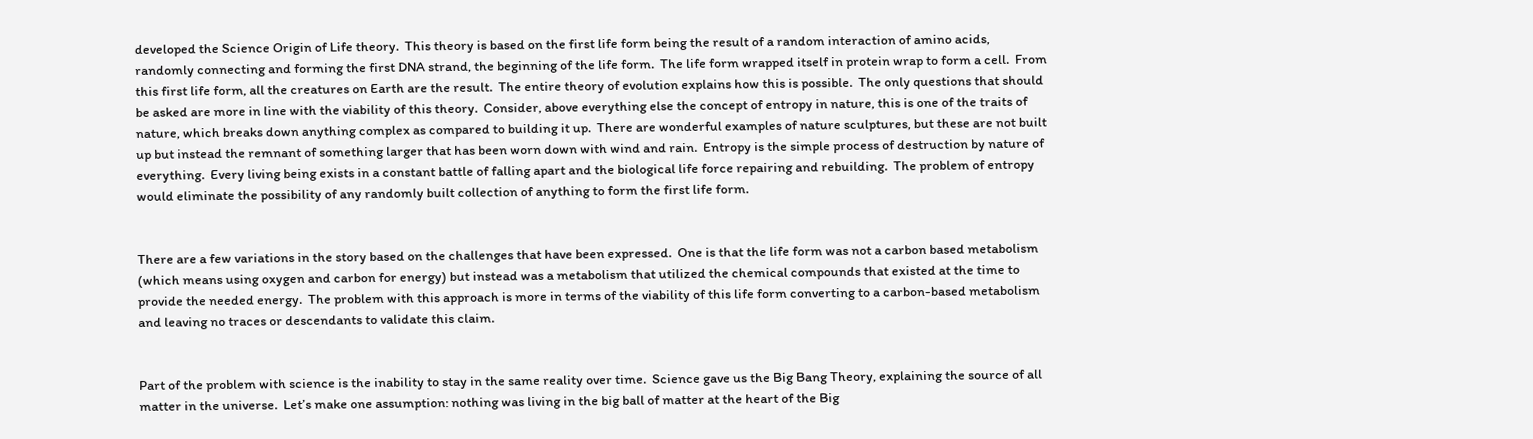developed the Science Origin of Life theory.  This theory is based on the first life form being the result of a random interaction of amino acids, randomly connecting and forming the first DNA strand, the beginning of the life form.  The life form wrapped itself in protein wrap to form a cell.  From this first life form, all the creatures on Earth are the result.  The entire theory of evolution explains how this is possible.  The only questions that should be asked are more in line with the viability of this theory.  Consider, above everything else the concept of entropy in nature, this is one of the traits of nature, which breaks down anything complex as compared to building it up.  There are wonderful examples of nature sculptures, but these are not built up but instead the remnant of something larger that has been worn down with wind and rain.  Entropy is the simple process of destruction by nature of everything.  Every living being exists in a constant battle of falling apart and the biological life force repairing and rebuilding.  The problem of entropy would eliminate the possibility of any randomly built collection of anything to form the first life form.


There are a few variations in the story based on the challenges that have been expressed.  One is that the life form was not a carbon based metabolism (which means using oxygen and carbon for energy) but instead was a metabolism that utilized the chemical compounds that existed at the time to provide the needed energy.  The problem with this approach is more in terms of the viability of this life form converting to a carbon-based metabolism and leaving no traces or descendants to validate this claim.


Part of the problem with science is the inability to stay in the same reality over time.  Science gave us the Big Bang Theory, explaining the source of all matter in the universe.  Let’s make one assumption: nothing was living in the big ball of matter at the heart of the Big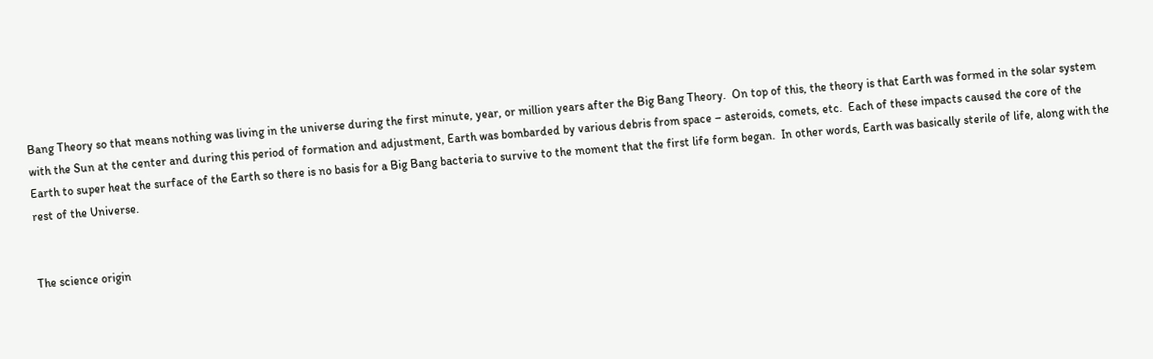Bang Theory so that means nothing was living in the universe during the first minute, year, or million years after the Big Bang Theory.  On top of this, the theory is that Earth was formed in the solar system with the Sun at the center and during this period of formation and adjustment, Earth was bombarded by various debris from space – asteroids, comets, etc.  Each of these impacts caused the core of the Earth to super heat the surface of the Earth so there is no basis for a Big Bang bacteria to survive to the moment that the first life form began.  In other words, Earth was basically sterile of life, along with the rest of the Universe.


The science origin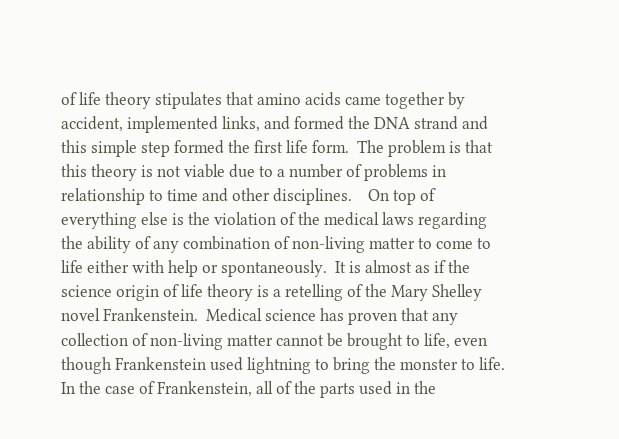of life theory stipulates that amino acids came together by accident, implemented links, and formed the DNA strand and this simple step formed the first life form.  The problem is that this theory is not viable due to a number of problems in relationship to time and other disciplines.    On top of everything else is the violation of the medical laws regarding the ability of any combination of non-living matter to come to life either with help or spontaneously.  It is almost as if the science origin of life theory is a retelling of the Mary Shelley novel Frankenstein.  Medical science has proven that any collection of non-living matter cannot be brought to life, even though Frankenstein used lightning to bring the monster to life.  In the case of Frankenstein, all of the parts used in the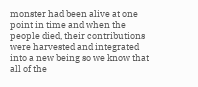monster had been alive at one point in time and when the people died, their contributions were harvested and integrated into a new being so we know that all of the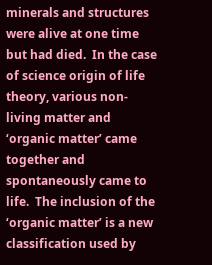minerals and structures were alive at one time but had died.  In the case of science origin of life theory, various non-living matter and ‘organic matter’ came together and spontaneously came to life.  The inclusion of the ‘organic matter’ is a new classification used by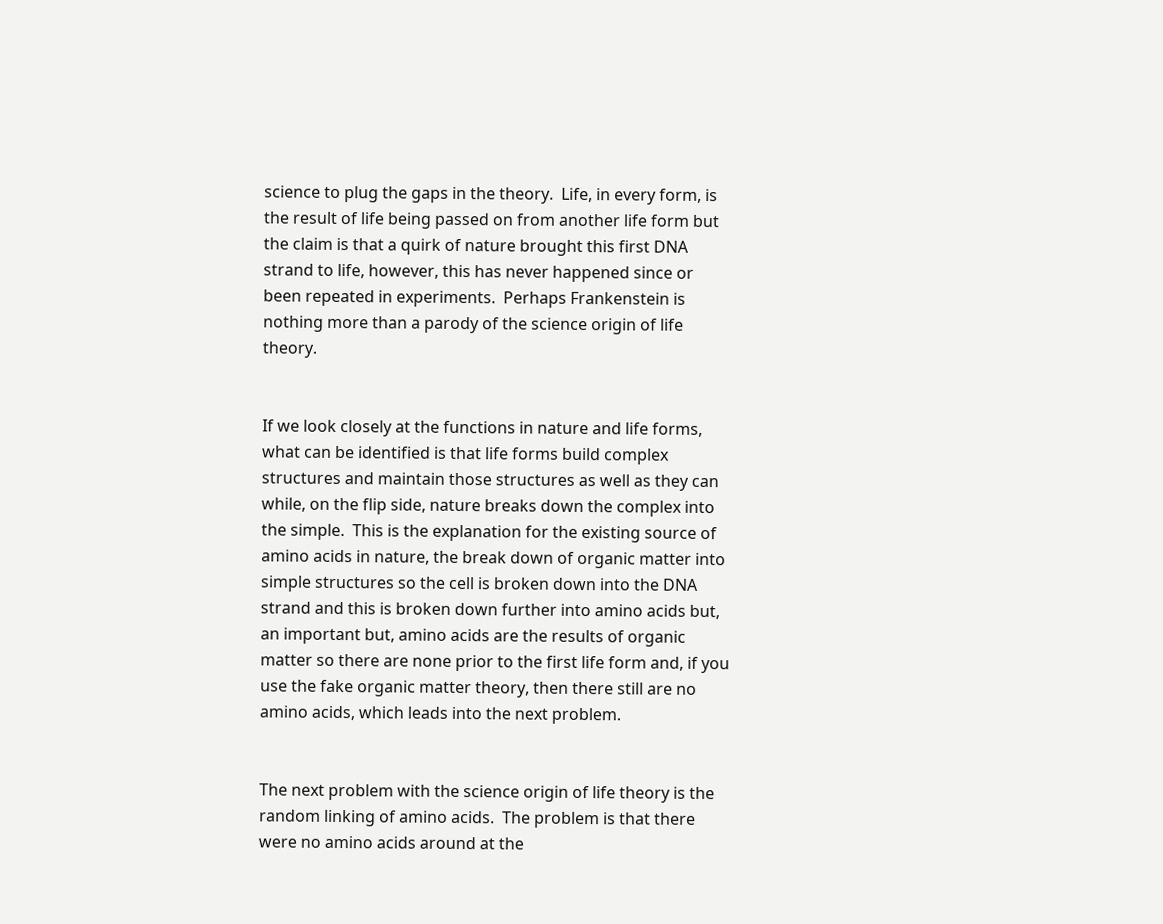science to plug the gaps in the theory.  Life, in every form, is the result of life being passed on from another life form but the claim is that a quirk of nature brought this first DNA strand to life, however, this has never happened since or been repeated in experiments.  Perhaps Frankenstein is nothing more than a parody of the science origin of life theory.


If we look closely at the functions in nature and life forms, what can be identified is that life forms build complex structures and maintain those structures as well as they can while, on the flip side, nature breaks down the complex into the simple.  This is the explanation for the existing source of amino acids in nature, the break down of organic matter into simple structures so the cell is broken down into the DNA strand and this is broken down further into amino acids but, an important but, amino acids are the results of organic matter so there are none prior to the first life form and, if you use the fake organic matter theory, then there still are no amino acids, which leads into the next problem.


The next problem with the science origin of life theory is the random linking of amino acids.  The problem is that there were no amino acids around at the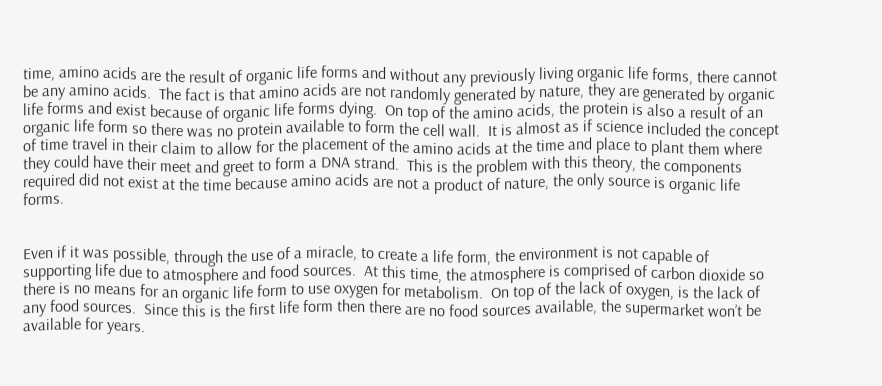time, amino acids are the result of organic life forms and without any previously living organic life forms, there cannot be any amino acids.  The fact is that amino acids are not randomly generated by nature, they are generated by organic life forms and exist because of organic life forms dying.  On top of the amino acids, the protein is also a result of an organic life form so there was no protein available to form the cell wall.  It is almost as if science included the concept of time travel in their claim to allow for the placement of the amino acids at the time and place to plant them where they could have their meet and greet to form a DNA strand.  This is the problem with this theory, the components required did not exist at the time because amino acids are not a product of nature, the only source is organic life forms.


Even if it was possible, through the use of a miracle, to create a life form, the environment is not capable of supporting life due to atmosphere and food sources.  At this time, the atmosphere is comprised of carbon dioxide so there is no means for an organic life form to use oxygen for metabolism.  On top of the lack of oxygen, is the lack of any food sources.  Since this is the first life form then there are no food sources available, the supermarket won’t be available for years.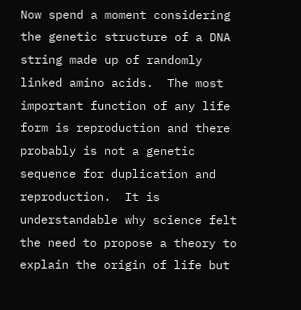Now spend a moment considering the genetic structure of a DNA string made up of randomly linked amino acids.  The most important function of any life form is reproduction and there probably is not a genetic sequence for duplication and reproduction.  It is understandable why science felt the need to propose a theory to explain the origin of life but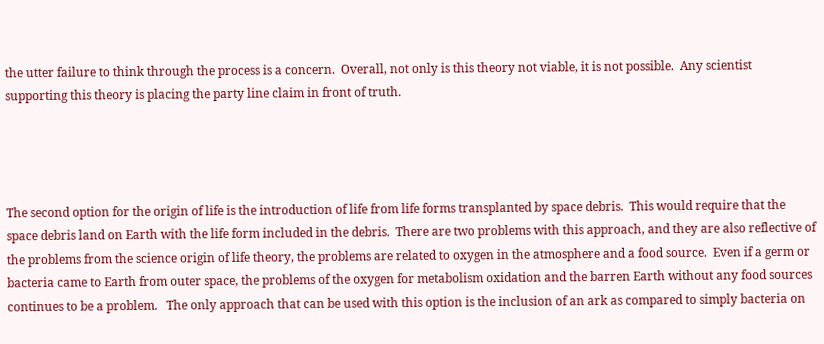the utter failure to think through the process is a concern.  Overall, not only is this theory not viable, it is not possible.  Any scientist supporting this theory is placing the party line claim in front of truth.




The second option for the origin of life is the introduction of life from life forms transplanted by space debris.  This would require that the space debris land on Earth with the life form included in the debris.  There are two problems with this approach, and they are also reflective of the problems from the science origin of life theory, the problems are related to oxygen in the atmosphere and a food source.  Even if a germ or bacteria came to Earth from outer space, the problems of the oxygen for metabolism oxidation and the barren Earth without any food sources continues to be a problem.   The only approach that can be used with this option is the inclusion of an ark as compared to simply bacteria on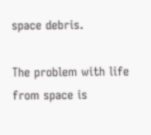space debris.

The problem with life from space is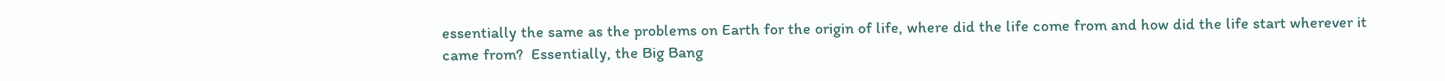essentially the same as the problems on Earth for the origin of life, where did the life come from and how did the life start wherever it came from?  Essentially, the Big Bang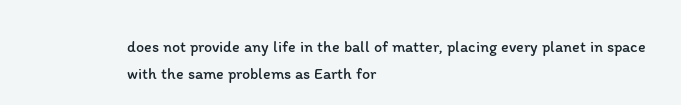does not provide any life in the ball of matter, placing every planet in space with the same problems as Earth for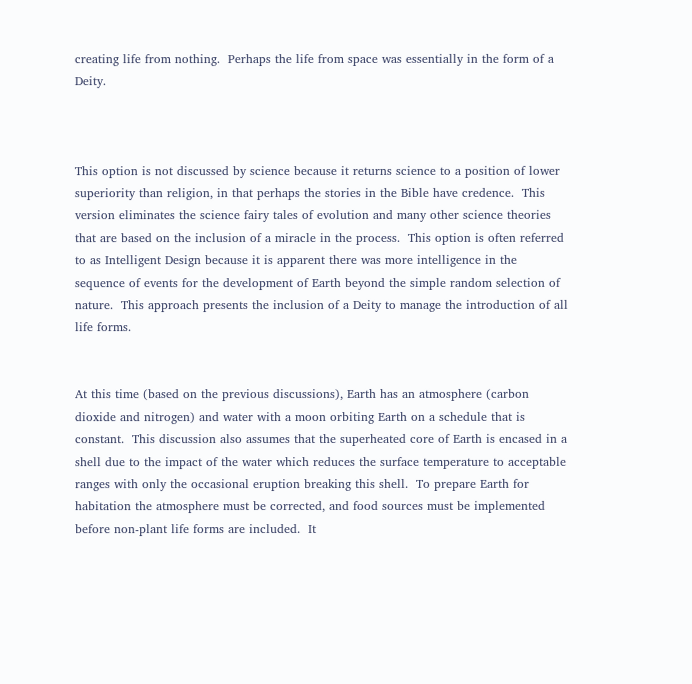creating life from nothing.  Perhaps the life from space was essentially in the form of a Deity.



This option is not discussed by science because it returns science to a position of lower superiority than religion, in that perhaps the stories in the Bible have credence.  This version eliminates the science fairy tales of evolution and many other science theories that are based on the inclusion of a miracle in the process.  This option is often referred to as Intelligent Design because it is apparent there was more intelligence in the sequence of events for the development of Earth beyond the simple random selection of nature.  This approach presents the inclusion of a Deity to manage the introduction of all life forms.


At this time (based on the previous discussions), Earth has an atmosphere (carbon dioxide and nitrogen) and water with a moon orbiting Earth on a schedule that is constant.  This discussion also assumes that the superheated core of Earth is encased in a shell due to the impact of the water which reduces the surface temperature to acceptable ranges with only the occasional eruption breaking this shell.  To prepare Earth for habitation the atmosphere must be corrected, and food sources must be implemented before non-plant life forms are included.  It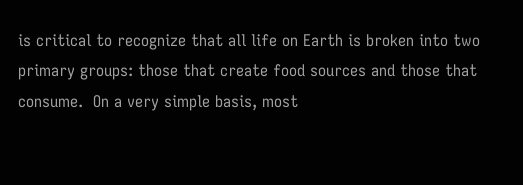is critical to recognize that all life on Earth is broken into two primary groups: those that create food sources and those that consume.  On a very simple basis, most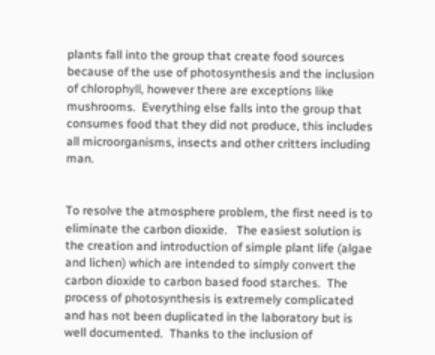plants fall into the group that create food sources because of the use of photosynthesis and the inclusion of chlorophyll, however there are exceptions like mushrooms.  Everything else falls into the group that consumes food that they did not produce, this includes all microorganisms, insects and other critters including man.


To resolve the atmosphere problem, the first need is to eliminate the carbon dioxide.   The easiest solution is the creation and introduction of simple plant life (algae and lichen) which are intended to simply convert the carbon dioxide to carbon based food starches.  The process of photosynthesis is extremely complicated and has not been duplicated in the laboratory but is well documented.  Thanks to the inclusion of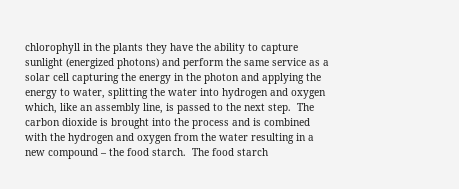chlorophyll in the plants they have the ability to capture sunlight (energized photons) and perform the same service as a solar cell capturing the energy in the photon and applying the energy to water, splitting the water into hydrogen and oxygen which, like an assembly line, is passed to the next step.  The carbon dioxide is brought into the process and is combined with the hydrogen and oxygen from the water resulting in a new compound – the food starch.  The food starch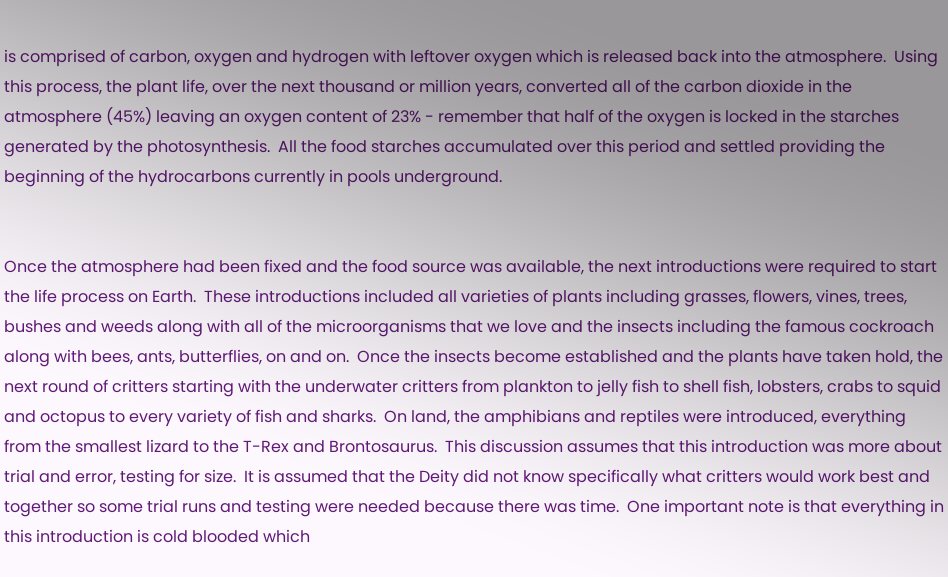is comprised of carbon, oxygen and hydrogen with leftover oxygen which is released back into the atmosphere.  Using this process, the plant life, over the next thousand or million years, converted all of the carbon dioxide in the atmosphere (45%) leaving an oxygen content of 23% - remember that half of the oxygen is locked in the starches generated by the photosynthesis.  All the food starches accumulated over this period and settled providing the beginning of the hydrocarbons currently in pools underground.


Once the atmosphere had been fixed and the food source was available, the next introductions were required to start the life process on Earth.  These introductions included all varieties of plants including grasses, flowers, vines, trees, bushes and weeds along with all of the microorganisms that we love and the insects including the famous cockroach along with bees, ants, butterflies, on and on.  Once the insects become established and the plants have taken hold, the next round of critters starting with the underwater critters from plankton to jelly fish to shell fish, lobsters, crabs to squid and octopus to every variety of fish and sharks.  On land, the amphibians and reptiles were introduced, everything from the smallest lizard to the T-Rex and Brontosaurus.  This discussion assumes that this introduction was more about trial and error, testing for size.  It is assumed that the Deity did not know specifically what critters would work best and together so some trial runs and testing were needed because there was time.  One important note is that everything in this introduction is cold blooded which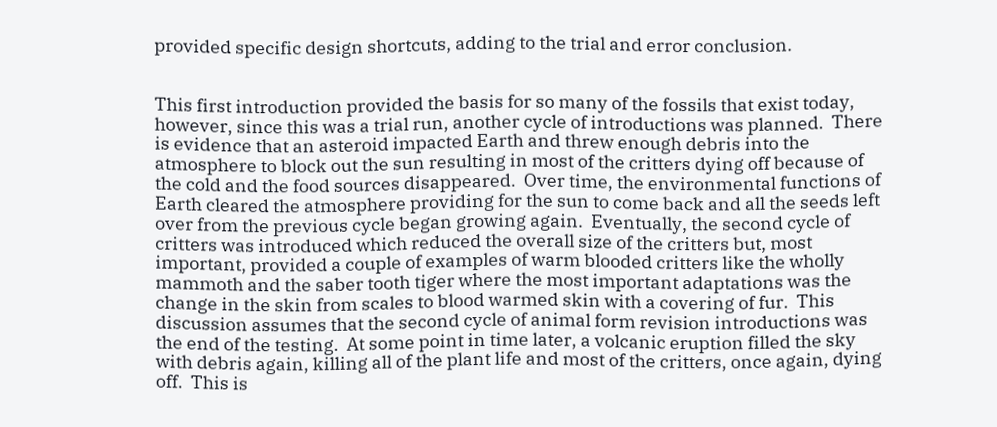provided specific design shortcuts, adding to the trial and error conclusion.


This first introduction provided the basis for so many of the fossils that exist today, however, since this was a trial run, another cycle of introductions was planned.  There is evidence that an asteroid impacted Earth and threw enough debris into the atmosphere to block out the sun resulting in most of the critters dying off because of the cold and the food sources disappeared.  Over time, the environmental functions of Earth cleared the atmosphere providing for the sun to come back and all the seeds left over from the previous cycle began growing again.  Eventually, the second cycle of critters was introduced which reduced the overall size of the critters but, most important, provided a couple of examples of warm blooded critters like the wholly mammoth and the saber tooth tiger where the most important adaptations was the change in the skin from scales to blood warmed skin with a covering of fur.  This discussion assumes that the second cycle of animal form revision introductions was the end of the testing.  At some point in time later, a volcanic eruption filled the sky with debris again, killing all of the plant life and most of the critters, once again, dying off.  This is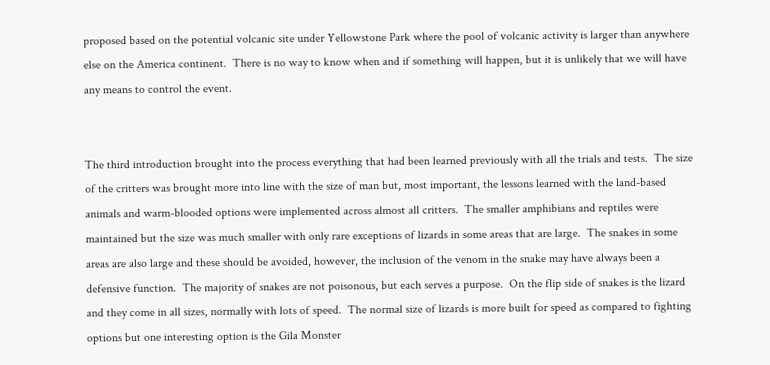proposed based on the potential volcanic site under Yellowstone Park where the pool of volcanic activity is larger than anywhere else on the America continent.  There is no way to know when and if something will happen, but it is unlikely that we will have any means to control the event.


The third introduction brought into the process everything that had been learned previously with all the trials and tests.  The size of the critters was brought more into line with the size of man but, most important, the lessons learned with the land-based animals and warm-blooded options were implemented across almost all critters.  The smaller amphibians and reptiles were maintained but the size was much smaller with only rare exceptions of lizards in some areas that are large.  The snakes in some areas are also large and these should be avoided, however, the inclusion of the venom in the snake may have always been a defensive function.  The majority of snakes are not poisonous, but each serves a purpose.  On the flip side of snakes is the lizard and they come in all sizes, normally with lots of speed.  The normal size of lizards is more built for speed as compared to fighting options but one interesting option is the Gila Monster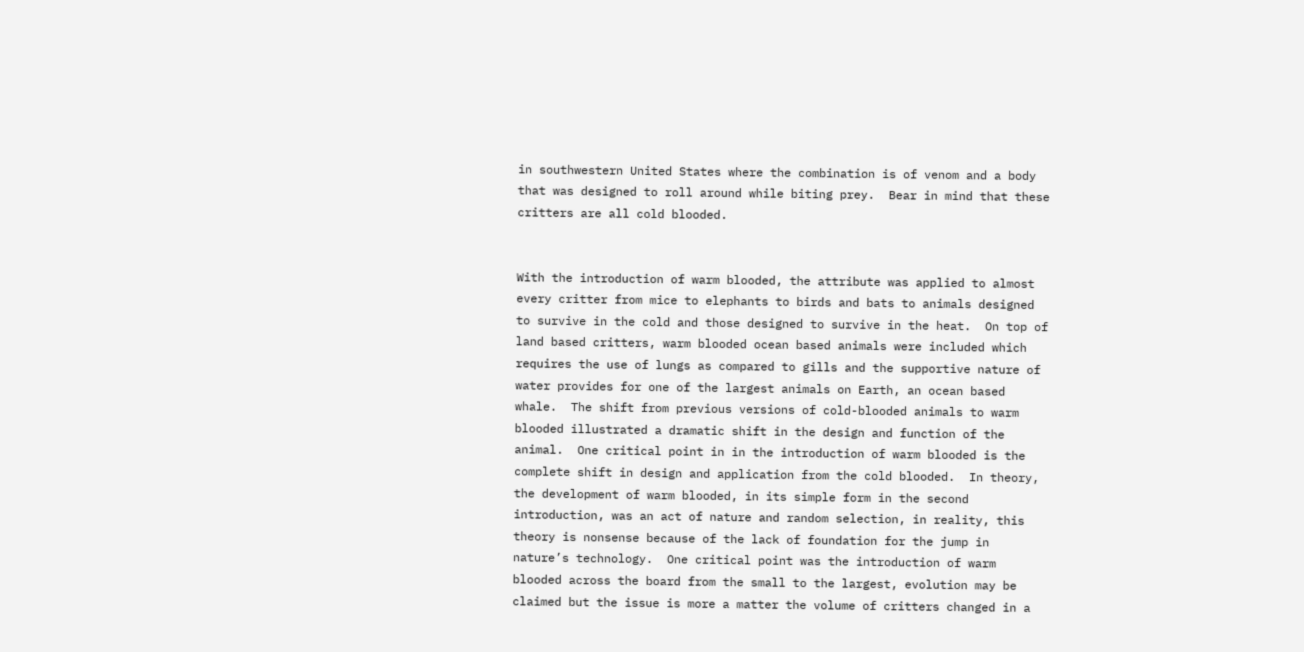in southwestern United States where the combination is of venom and a body that was designed to roll around while biting prey.  Bear in mind that these critters are all cold blooded.


With the introduction of warm blooded, the attribute was applied to almost every critter from mice to elephants to birds and bats to animals designed to survive in the cold and those designed to survive in the heat.  On top of land based critters, warm blooded ocean based animals were included which requires the use of lungs as compared to gills and the supportive nature of water provides for one of the largest animals on Earth, an ocean based whale.  The shift from previous versions of cold-blooded animals to warm blooded illustrated a dramatic shift in the design and function of the animal.  One critical point in in the introduction of warm blooded is the complete shift in design and application from the cold blooded.  In theory, the development of warm blooded, in its simple form in the second introduction, was an act of nature and random selection, in reality, this theory is nonsense because of the lack of foundation for the jump in nature’s technology.  One critical point was the introduction of warm blooded across the board from the small to the largest, evolution may be claimed but the issue is more a matter the volume of critters changed in a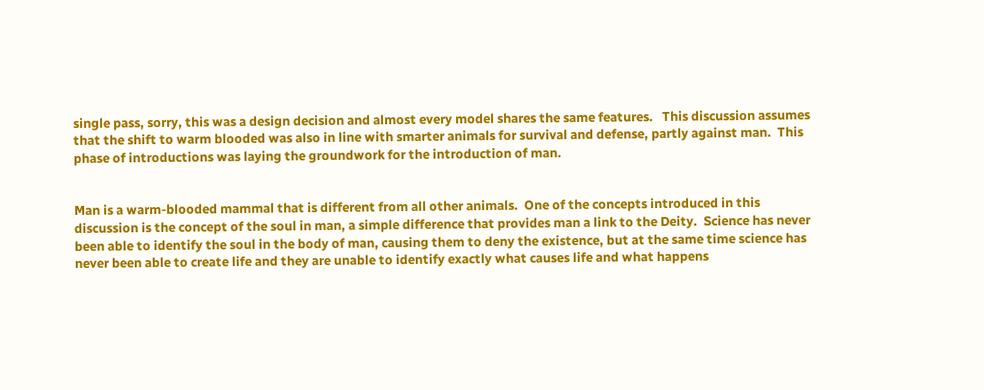single pass, sorry, this was a design decision and almost every model shares the same features.   This discussion assumes that the shift to warm blooded was also in line with smarter animals for survival and defense, partly against man.  This phase of introductions was laying the groundwork for the introduction of man.


Man is a warm-blooded mammal that is different from all other animals.  One of the concepts introduced in this discussion is the concept of the soul in man, a simple difference that provides man a link to the Deity.  Science has never been able to identify the soul in the body of man, causing them to deny the existence, but at the same time science has never been able to create life and they are unable to identify exactly what causes life and what happens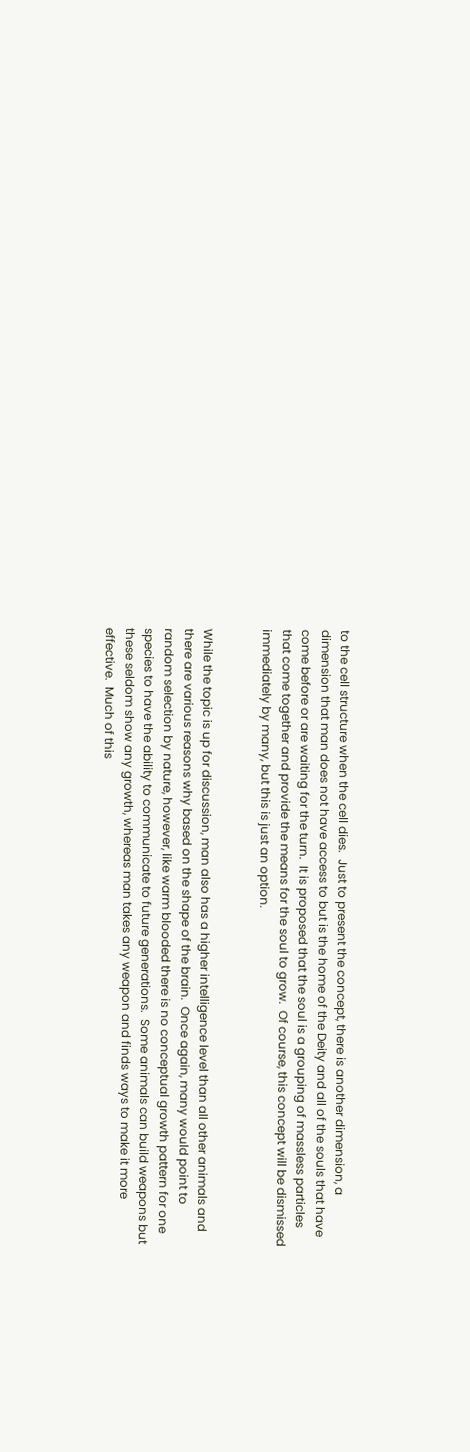to the cell structure when the cell dies.  Just to present the concept, there is another dimension, a dimension that man does not have access to but is the home of the Deity and all of the souls that have come before or are waiting for the turn.  It is proposed that the soul is a grouping of massless particles that come together and provide the means for the soul to grow.  Of course, this concept will be dismissed immediately by many, but this is just an option.


While the topic is up for discussion, man also has a higher intelligence level than all other animals and there are various reasons why based on the shape of the brain.  Once again, many would point to random selection by nature, however, like warm blooded there is no conceptual growth pattern for one species to have the ability to communicate to future generations.  Some animals can build weapons but these seldom show any growth, whereas man takes any weapon and finds ways to make it more effective.  Much of this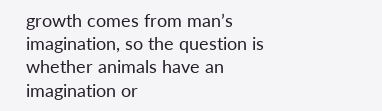growth comes from man’s imagination, so the question is whether animals have an imagination or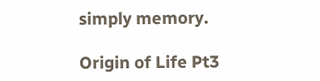simply memory.

Origin of Life Pt3